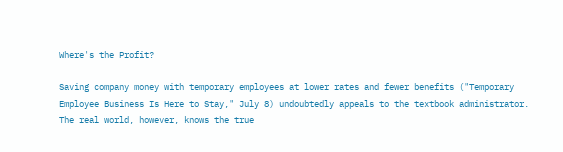Where's the Profit?

Saving company money with temporary employees at lower rates and fewer benefits ("Temporary Employee Business Is Here to Stay," July 8) undoubtedly appeals to the textbook administrator. The real world, however, knows the true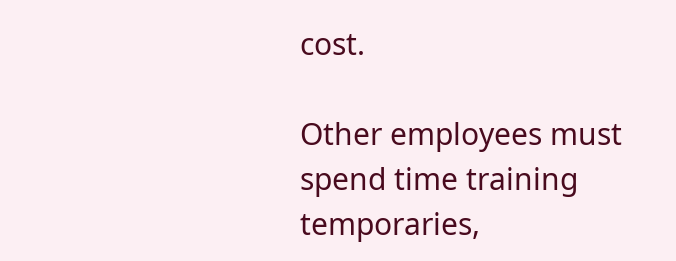cost.

Other employees must spend time training temporaries,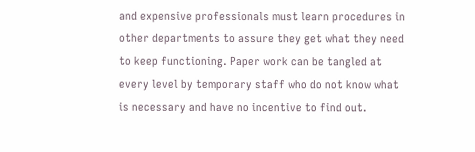and expensive professionals must learn procedures in other departments to assure they get what they need to keep functioning. Paper work can be tangled at every level by temporary staff who do not know what is necessary and have no incentive to find out.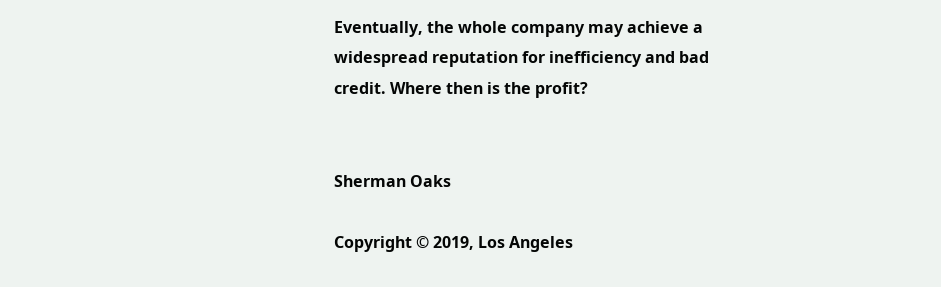Eventually, the whole company may achieve a widespread reputation for inefficiency and bad credit. Where then is the profit?


Sherman Oaks

Copyright © 2019, Los Angeles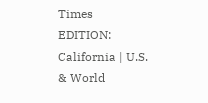Times
EDITION: California | U.S. & World